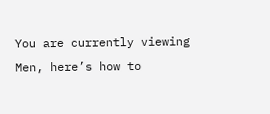You are currently viewing Men, here’s how to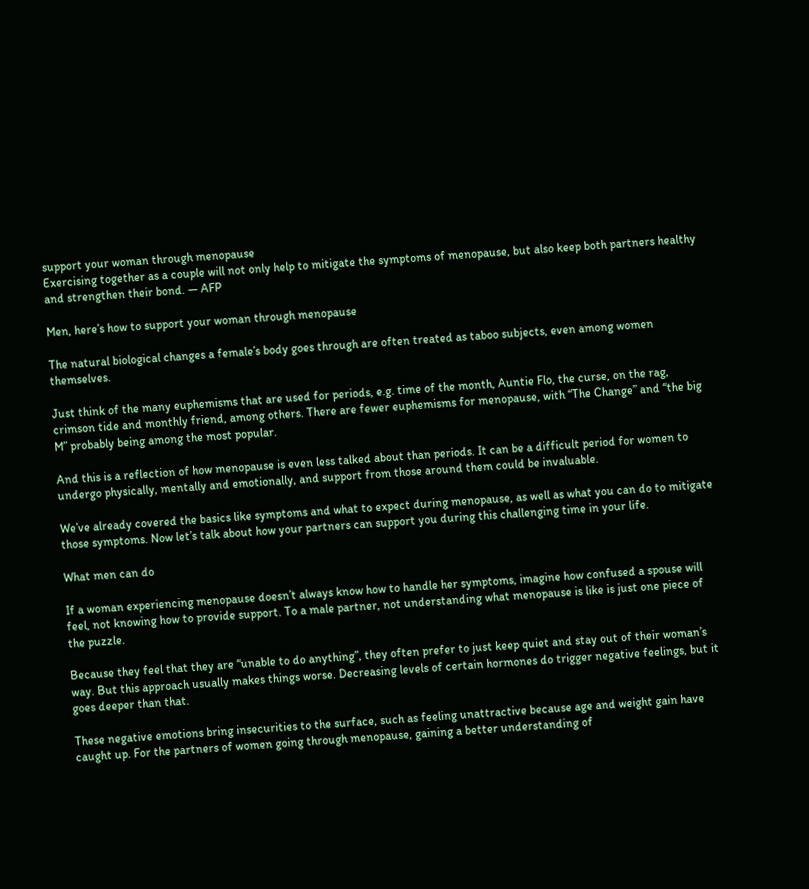support your woman through menopause
Exercising together as a couple will not only help to mitigate the symptoms of menopause, but also keep both partners healthy and strengthen their bond. — AFP

Men, here’s how to support your woman through menopause

The natural biological changes a female’s body goes through are often treated as taboo subjects, even among women themselves.

Just think of the many euphemisms that are used for periods, e.g. time of the month, Auntie Flo, the curse, on the rag, crimson tide and monthly friend, among others. There are fewer euphemisms for menopause, with “The Change” and “the big M” probably being among the most popular.

And this is a reflection of how menopause is even less talked about than periods. It can be a difficult period for women to undergo physically, mentally and emotionally, and support from those around them could be invaluable.

We’ve already covered the basics like symptoms and what to expect during menopause, as well as what you can do to mitigate those symptoms. Now let’s talk about how your partners can support you during this challenging time in your life.

What men can do

If a woman experiencing menopause doesn’t always know how to handle her symptoms, imagine how confused a spouse will feel, not knowing how to provide support. To a male partner, not understanding what menopause is like is just one piece of the puzzle.

Because they feel that they are “unable to do anything”, they often prefer to just keep quiet and stay out of their woman’s way. But this approach usually makes things worse. Decreasing levels of certain hormones do trigger negative feelings, but it goes deeper than that.

These negative emotions bring insecurities to the surface, such as feeling unattractive because age and weight gain have caught up. For the partners of women going through menopause, gaining a better understanding of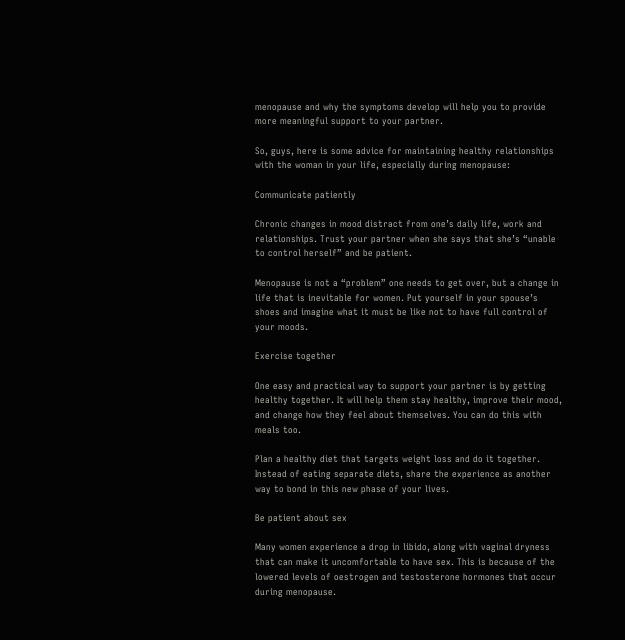menopause and why the symptoms develop will help you to provide more meaningful support to your partner.

So, guys, here is some advice for maintaining healthy relationships with the woman in your life, especially during menopause:

Communicate patiently

Chronic changes in mood distract from one’s daily life, work and relationships. Trust your partner when she says that she’s “unable to control herself” and be patient.

Menopause is not a “problem” one needs to get over, but a change in life that is inevitable for women. Put yourself in your spouse’s shoes and imagine what it must be like not to have full control of your moods.

Exercise together

One easy and practical way to support your partner is by getting healthy together. It will help them stay healthy, improve their mood, and change how they feel about themselves. You can do this with meals too.

Plan a healthy diet that targets weight loss and do it together. Instead of eating separate diets, share the experience as another way to bond in this new phase of your lives.

Be patient about sex

Many women experience a drop in libido, along with vaginal dryness that can make it uncomfortable to have sex. This is because of the lowered levels of oestrogen and testosterone hormones that occur during menopause.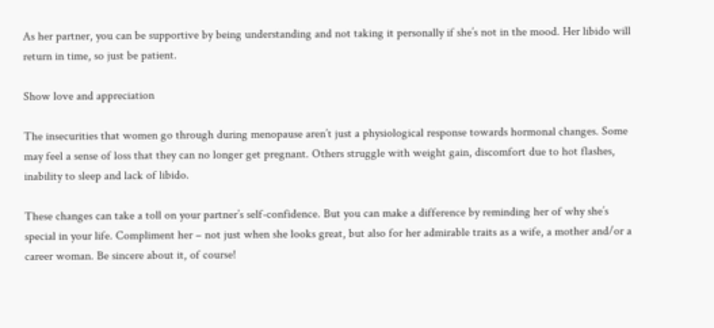As her partner, you can be supportive by being understanding and not taking it personally if she’s not in the mood. Her libido will return in time, so just be patient.

Show love and appreciation

The insecurities that women go through during menopause aren’t just a physiological response towards hormonal changes. Some may feel a sense of loss that they can no longer get pregnant. Others struggle with weight gain, discomfort due to hot flashes, inability to sleep and lack of libido.

These changes can take a toll on your partner’s self-confidence. But you can make a difference by reminding her of why she’s special in your life. Compliment her – not just when she looks great, but also for her admirable traits as a wife, a mother and/or a career woman. Be sincere about it, of course!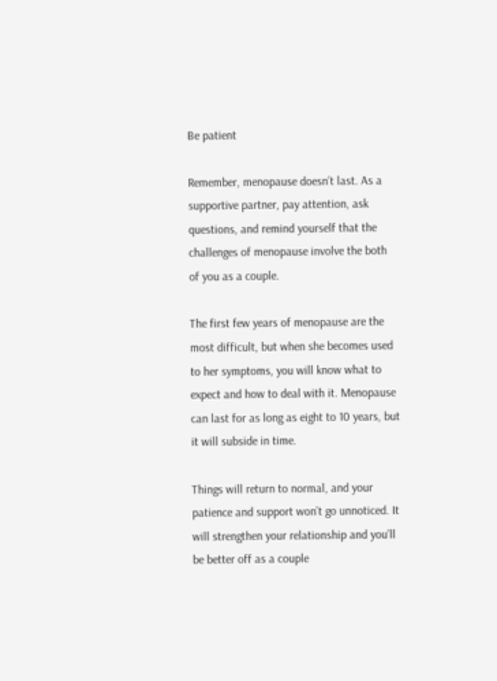Be patient

Remember, menopause doesn’t last. As a supportive partner, pay attention, ask questions, and remind yourself that the challenges of menopause involve the both of you as a couple.

The first few years of menopause are the most difficult, but when she becomes used to her symptoms, you will know what to expect and how to deal with it. Menopause can last for as long as eight to 10 years, but it will subside in time.

Things will return to normal, and your patience and support won’t go unnoticed. It will strengthen your relationship and you’ll be better off as a couple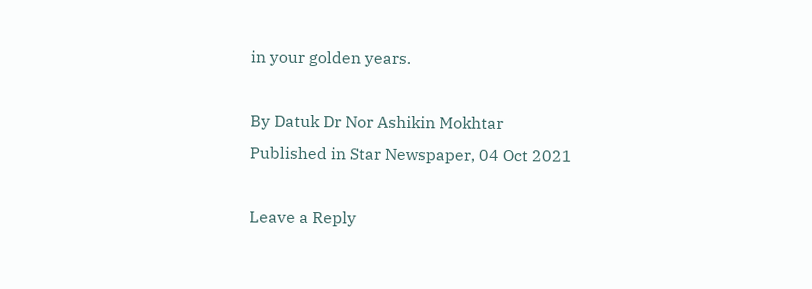in your golden years.

By Datuk Dr Nor Ashikin Mokhtar
Published in Star Newspaper, 04 Oct 2021

Leave a Reply